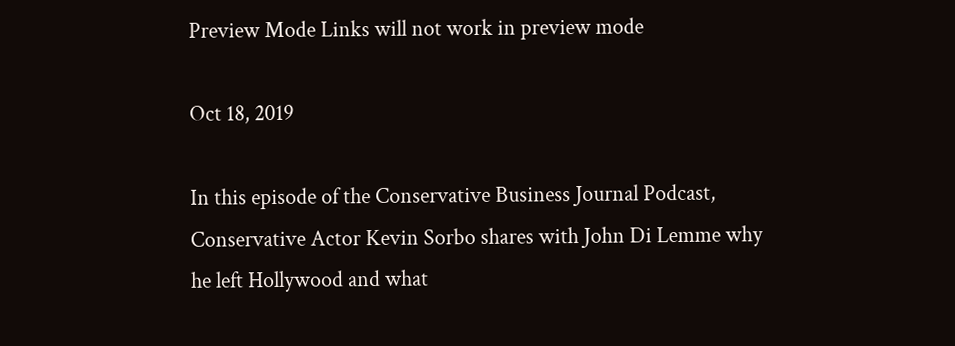Preview Mode Links will not work in preview mode

Oct 18, 2019

In this episode of the Conservative Business Journal Podcast, Conservative Actor Kevin Sorbo shares with John Di Lemme why he left Hollywood and what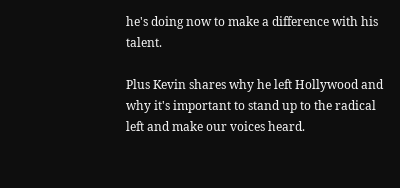he's doing now to make a difference with his talent.

Plus Kevin shares why he left Hollywood and why it's important to stand up to the radical left and make our voices heard.